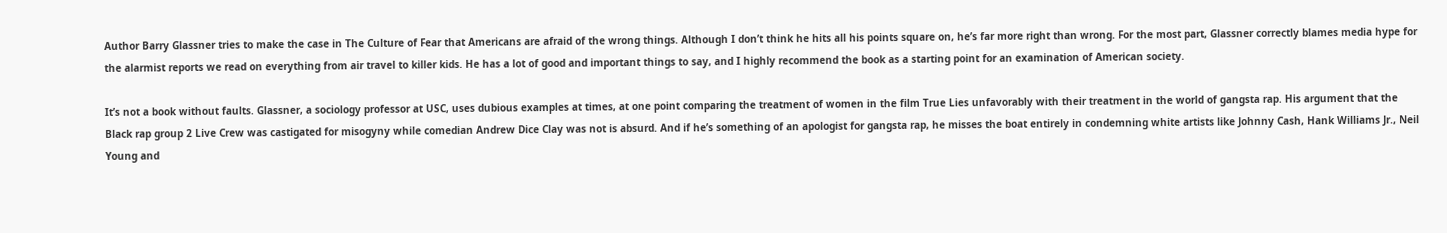Author Barry Glassner tries to make the case in The Culture of Fear that Americans are afraid of the wrong things. Although I don’t think he hits all his points square on, he’s far more right than wrong. For the most part, Glassner correctly blames media hype for the alarmist reports we read on everything from air travel to killer kids. He has a lot of good and important things to say, and I highly recommend the book as a starting point for an examination of American society.

It’s not a book without faults. Glassner, a sociology professor at USC, uses dubious examples at times, at one point comparing the treatment of women in the film True Lies unfavorably with their treatment in the world of gangsta rap. His argument that the Black rap group 2 Live Crew was castigated for misogyny while comedian Andrew Dice Clay was not is absurd. And if he’s something of an apologist for gangsta rap, he misses the boat entirely in condemning white artists like Johnny Cash, Hank Williams Jr., Neil Young and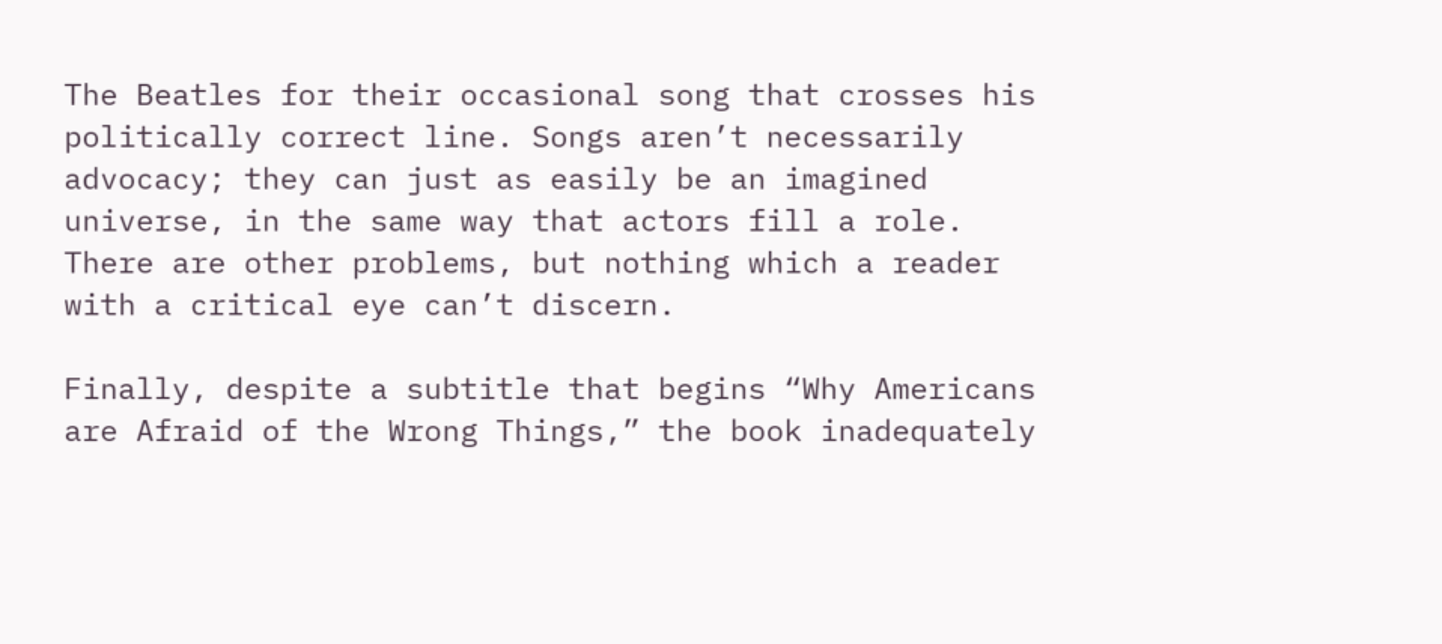The Beatles for their occasional song that crosses his politically correct line. Songs aren’t necessarily advocacy; they can just as easily be an imagined universe, in the same way that actors fill a role. There are other problems, but nothing which a reader with a critical eye can’t discern.

Finally, despite a subtitle that begins “Why Americans are Afraid of the Wrong Things,” the book inadequately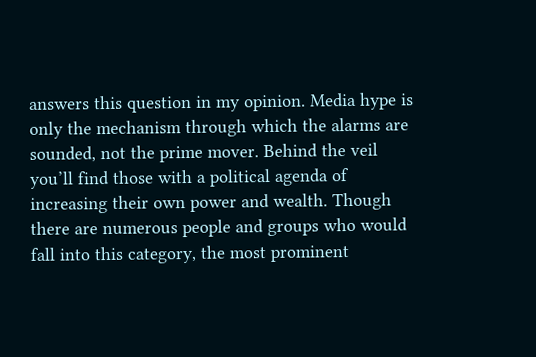answers this question in my opinion. Media hype is only the mechanism through which the alarms are sounded, not the prime mover. Behind the veil you’ll find those with a political agenda of increasing their own power and wealth. Though there are numerous people and groups who would fall into this category, the most prominent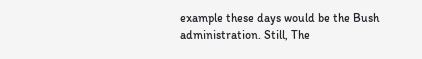example these days would be the Bush administration. Still, The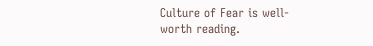Culture of Fear is well-worth reading.